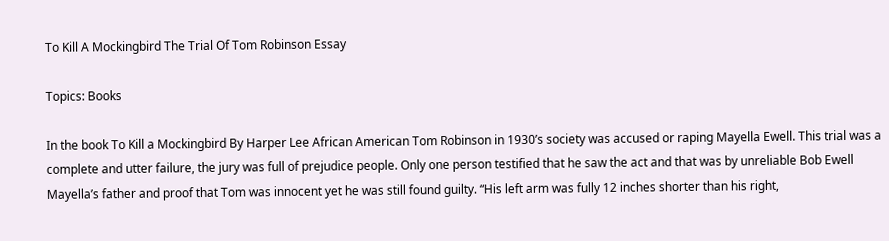To Kill A Mockingbird The Trial Of Tom Robinson Essay

Topics: Books

In the book To Kill a Mockingbird By Harper Lee African American Tom Robinson in 1930’s society was accused or raping Mayella Ewell. This trial was a complete and utter failure, the jury was full of prejudice people. Only one person testified that he saw the act and that was by unreliable Bob Ewell Mayella’s father and proof that Tom was innocent yet he was still found guilty. “His left arm was fully 12 inches shorter than his right,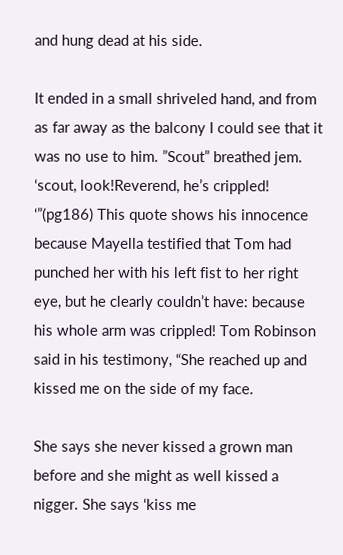and hung dead at his side.

It ended in a small shriveled hand, and from as far away as the balcony I could see that it was no use to him. ”Scout” breathed jem. ‘scout, look!Reverend, he’s crippled! ‘”(pg186) This quote shows his innocence because Mayella testified that Tom had punched her with his left fist to her right eye, but he clearly couldn’t have: because his whole arm was crippled! Tom Robinson said in his testimony, “She reached up and kissed me on the side of my face.

She says she never kissed a grown man before and she might as well kissed a nigger. She says ‘kiss me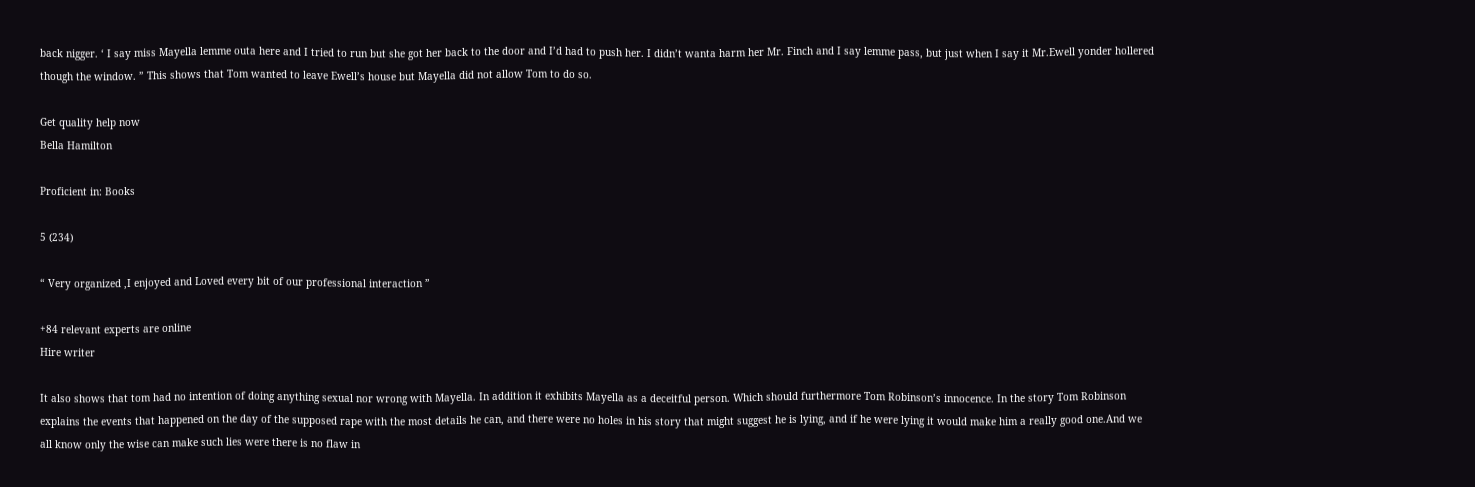back nigger. ‘ I say miss Mayella lemme outa here and I tried to run but she got her back to the door and I’d had to push her. I didn’t wanta harm her Mr. Finch and I say lemme pass, but just when I say it Mr.Ewell yonder hollered though the window. ” This shows that Tom wanted to leave Ewell’s house but Mayella did not allow Tom to do so.

Get quality help now
Bella Hamilton

Proficient in: Books

5 (234)

“ Very organized ,I enjoyed and Loved every bit of our professional interaction ”

+84 relevant experts are online
Hire writer

It also shows that tom had no intention of doing anything sexual nor wrong with Mayella. In addition it exhibits Mayella as a deceitful person. Which should furthermore Tom Robinson’s innocence. In the story Tom Robinson explains the events that happened on the day of the supposed rape with the most details he can, and there were no holes in his story that might suggest he is lying, and if he were lying it would make him a really good one.And we all know only the wise can make such lies were there is no flaw in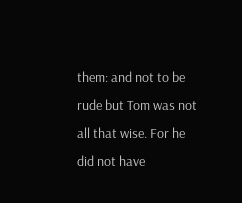them: and not to be rude but Tom was not all that wise. For he did not have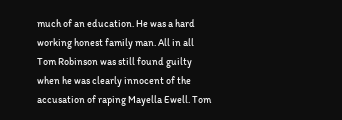much of an education. He was a hard working honest family man. All in all Tom Robinson was still found guilty when he was clearly innocent of the accusation of raping Mayella Ewell. Tom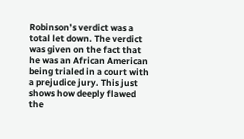Robinson’s verdict was a total let down. The verdict was given on the fact that he was an African American being trialed in a court with a prejudice jury. This just shows how deeply flawed the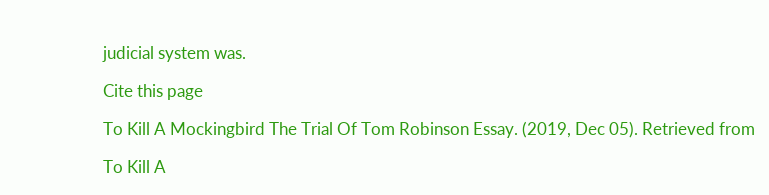judicial system was.

Cite this page

To Kill A Mockingbird The Trial Of Tom Robinson Essay. (2019, Dec 05). Retrieved from

To Kill A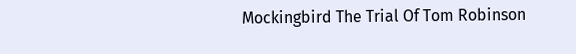Mockingbird The Trial Of Tom Robinson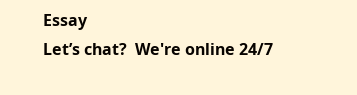Essay
Let’s chat?  We're online 24/7